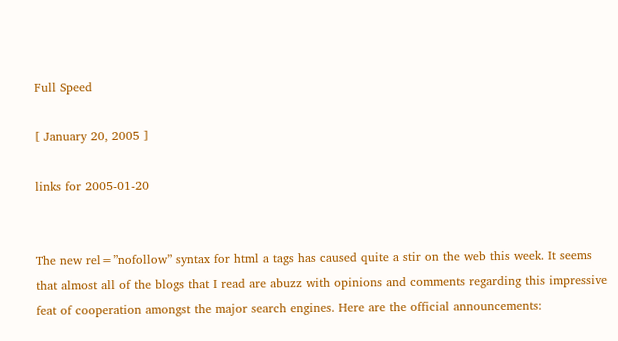Full Speed

[ January 20, 2005 ]

links for 2005-01-20


The new rel=”nofollow” syntax for html a tags has caused quite a stir on the web this week. It seems that almost all of the blogs that I read are abuzz with opinions and comments regarding this impressive feat of cooperation amongst the major search engines. Here are the official announcements: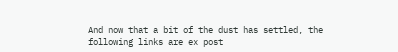And now that a bit of the dust has settled, the following links are ex post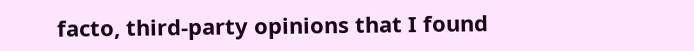facto, third-party opinions that I found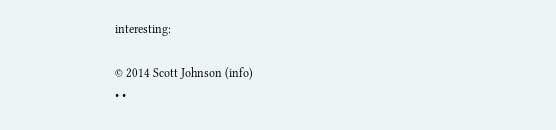interesting:

© 2014 Scott Johnson (info)
• •